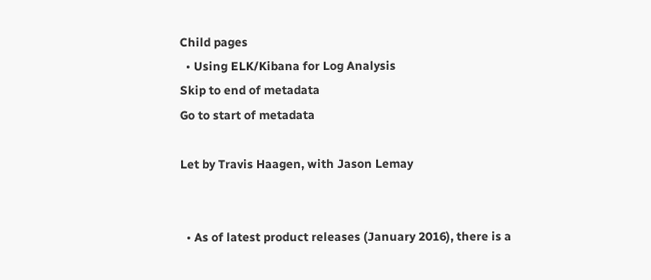Child pages
  • Using ELK/Kibana for Log Analysis
Skip to end of metadata
Go to start of metadata

Let by Travis Haagen, with Jason Lemay


  • As of latest product releases (January 2016), there is a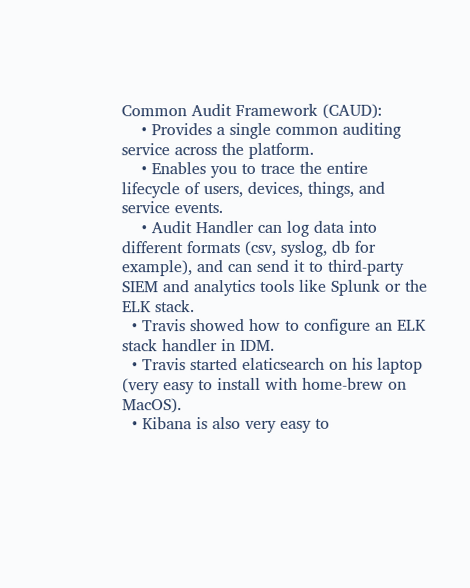Common Audit Framework (CAUD):
    • Provides a single common auditing service across the platform.
    • Enables you to trace the entire lifecycle of users, devices, things, and service events.
    • Audit Handler can log data into different formats (csv, syslog, db for example), and can send it to third-party SIEM and analytics tools like Splunk or the ELK stack.
  • Travis showed how to configure an ELK stack handler in IDM.
  • Travis started elaticsearch on his laptop (very easy to install with home-brew on MacOS).
  • Kibana is also very easy to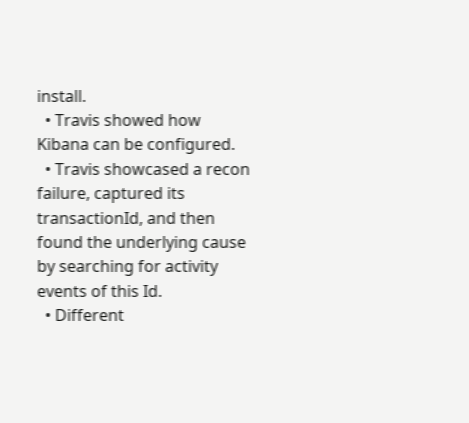install.
  • Travis showed how Kibana can be configured.
  • Travis showcased a recon failure, captured its transactionId, and then found the underlying cause by searching for activity events of this Id.
  • Different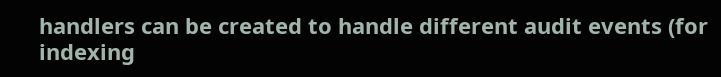handlers can be created to handle different audit events (for indexing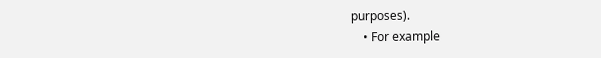purposes).
    • For example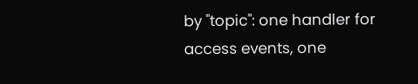by "topic": one handler for access events, one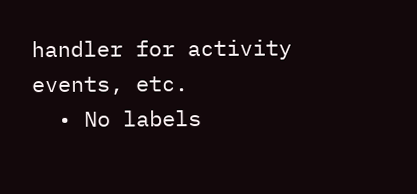handler for activity events, etc.
  • No labels